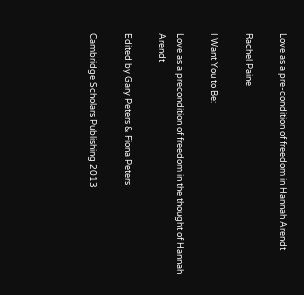Love as a pre-condition of freedom in Hannah Arendt

Rachel Paine

I Want You to Be:

Love as a precondition of freedom in the thought of Hannah Arendt

Edited by Gary Peters & Fiona Peters

Cambridge Scholars Publishing 2013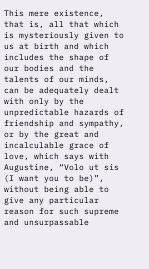This mere existence, that is, all that which is mysteriously given to us at birth and which includes the shape of our bodies and the talents of our minds, can be adequately dealt with only by the unpredictable hazards of friendship and sympathy, or by the great and incalculable grace of love, which says with Augustine, “Volo ut sis (I want you to be)”, without being able to give any particular reason for such supreme and unsurpassable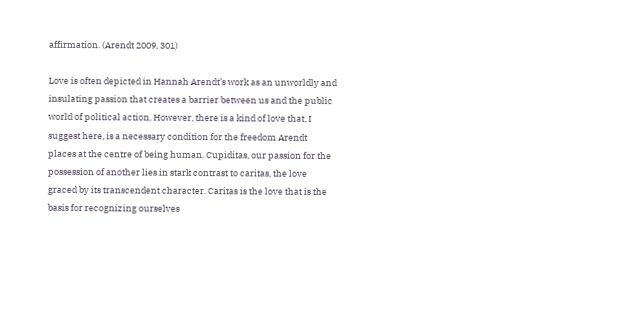affirmation. (Arendt 2009, 301)

Love is often depicted in Hannah Arendt’s work as an unworldly and insulating passion that creates a barrier between us and the public world of political action. However, there is a kind of love that, I suggest here, is a necessary condition for the freedom Arendt places at the centre of being human. Cupiditas, our passion for the possession of another lies in stark contrast to caritas, the love graced by its transcendent character. Caritas is the love that is the basis for recognizing ourselves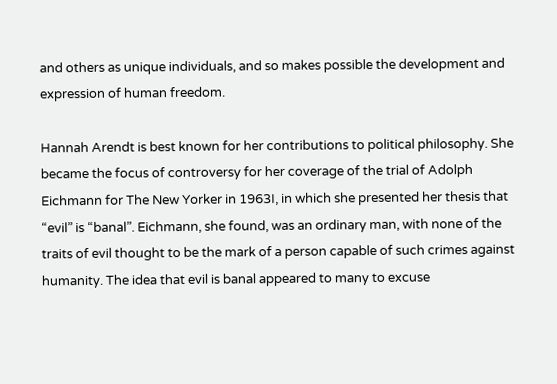and others as unique individuals, and so makes possible the development and expression of human freedom.

Hannah Arendt is best known for her contributions to political philosophy. She became the focus of controversy for her coverage of the trial of Adolph Eichmann for The New Yorker in 1963I, in which she presented her thesis that “evil” is “banal”. Eichmann, she found, was an ordinary man, with none of the traits of evil thought to be the mark of a person capable of such crimes against humanity. The idea that evil is banal appeared to many to excuse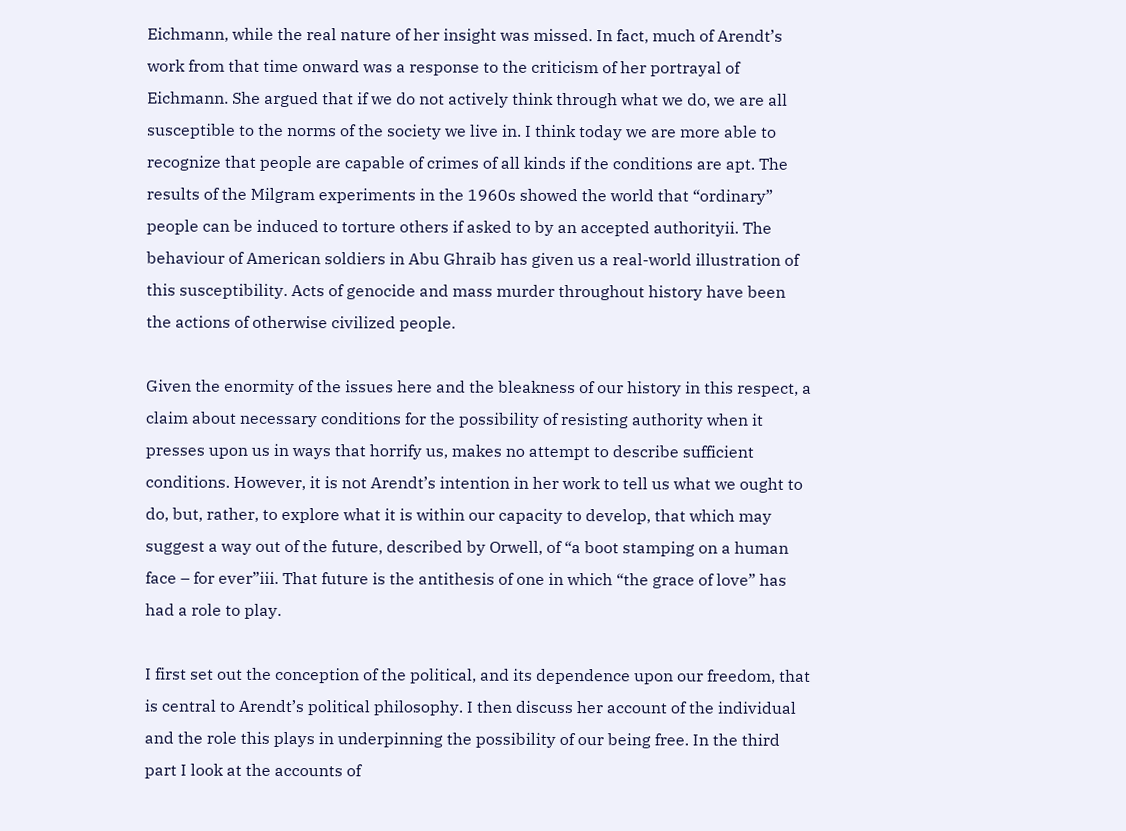Eichmann, while the real nature of her insight was missed. In fact, much of Arendt’s work from that time onward was a response to the criticism of her portrayal of Eichmann. She argued that if we do not actively think through what we do, we are all susceptible to the norms of the society we live in. I think today we are more able to recognize that people are capable of crimes of all kinds if the conditions are apt. The results of the Milgram experiments in the 1960s showed the world that “ordinary” people can be induced to torture others if asked to by an accepted authorityii. The behaviour of American soldiers in Abu Ghraib has given us a real-world illustration of this susceptibility. Acts of genocide and mass murder throughout history have been the actions of otherwise civilized people.

Given the enormity of the issues here and the bleakness of our history in this respect, a claim about necessary conditions for the possibility of resisting authority when it presses upon us in ways that horrify us, makes no attempt to describe sufficient conditions. However, it is not Arendt’s intention in her work to tell us what we ought to do, but, rather, to explore what it is within our capacity to develop, that which may suggest a way out of the future, described by Orwell, of “a boot stamping on a human face – for ever”iii. That future is the antithesis of one in which “the grace of love” has had a role to play.

I first set out the conception of the political, and its dependence upon our freedom, that is central to Arendt’s political philosophy. I then discuss her account of the individual and the role this plays in underpinning the possibility of our being free. In the third part I look at the accounts of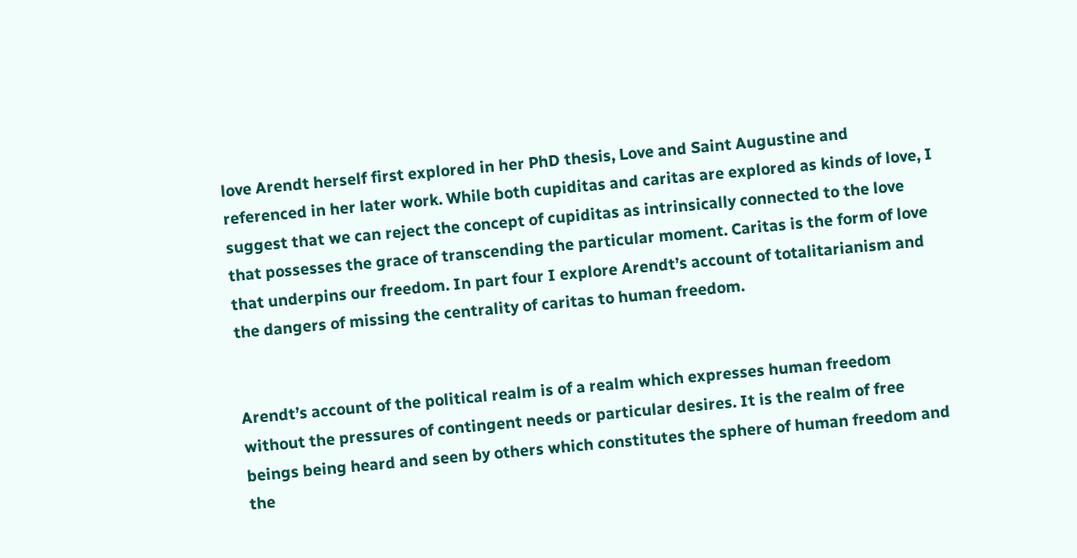love Arendt herself first explored in her PhD thesis, Love and Saint Augustine and referenced in her later work. While both cupiditas and caritas are explored as kinds of love, I suggest that we can reject the concept of cupiditas as intrinsically connected to the love that possesses the grace of transcending the particular moment. Caritas is the form of love that underpins our freedom. In part four I explore Arendt’s account of totalitarianism and the dangers of missing the centrality of caritas to human freedom.


Arendt’s account of the political realm is of a realm which expresses human freedom without the pressures of contingent needs or particular desires. It is the realm of free beings being heard and seen by others which constitutes the sphere of human freedom and the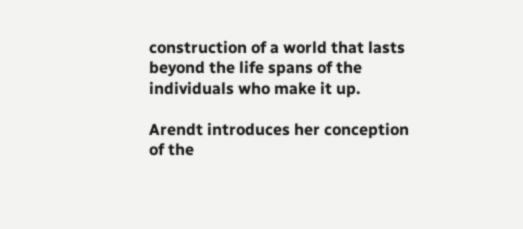construction of a world that lasts beyond the life spans of the individuals who make it up.

Arendt introduces her conception of the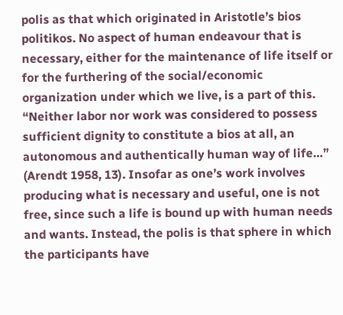polis as that which originated in Aristotle’s bios politikos. No aspect of human endeavour that is necessary, either for the maintenance of life itself or for the furthering of the social/economic organization under which we live, is a part of this. “Neither labor nor work was considered to possess sufficient dignity to constitute a bios at all, an autonomous and authentically human way of life…” (Arendt 1958, 13). Insofar as one’s work involves producing what is necessary and useful, one is not free, since such a life is bound up with human needs and wants. Instead, the polis is that sphere in which the participants have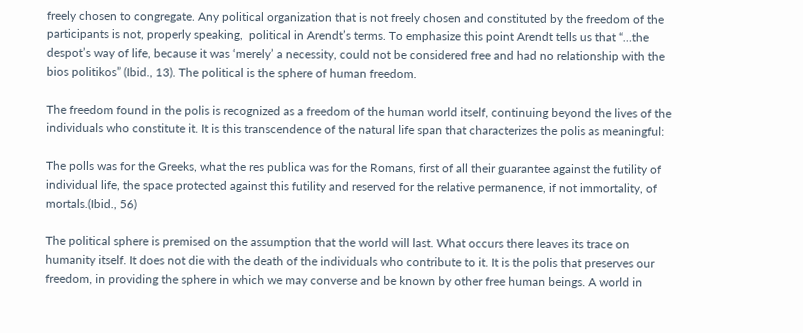freely chosen to congregate. Any political organization that is not freely chosen and constituted by the freedom of the participants is not, properly speaking,  political in Arendt’s terms. To emphasize this point Arendt tells us that “…the despot’s way of life, because it was ‘merely’ a necessity, could not be considered free and had no relationship with the bios politikos” (Ibid., 13). The political is the sphere of human freedom.

The freedom found in the polis is recognized as a freedom of the human world itself, continuing beyond the lives of the individuals who constitute it. It is this transcendence of the natural life span that characterizes the polis as meaningful:

The polls was for the Greeks, what the res publica was for the Romans, first of all their guarantee against the futility of individual life, the space protected against this futility and reserved for the relative permanence, if not immortality, of mortals.(Ibid., 56)

The political sphere is premised on the assumption that the world will last. What occurs there leaves its trace on humanity itself. It does not die with the death of the individuals who contribute to it. It is the polis that preserves our freedom, in providing the sphere in which we may converse and be known by other free human beings. A world in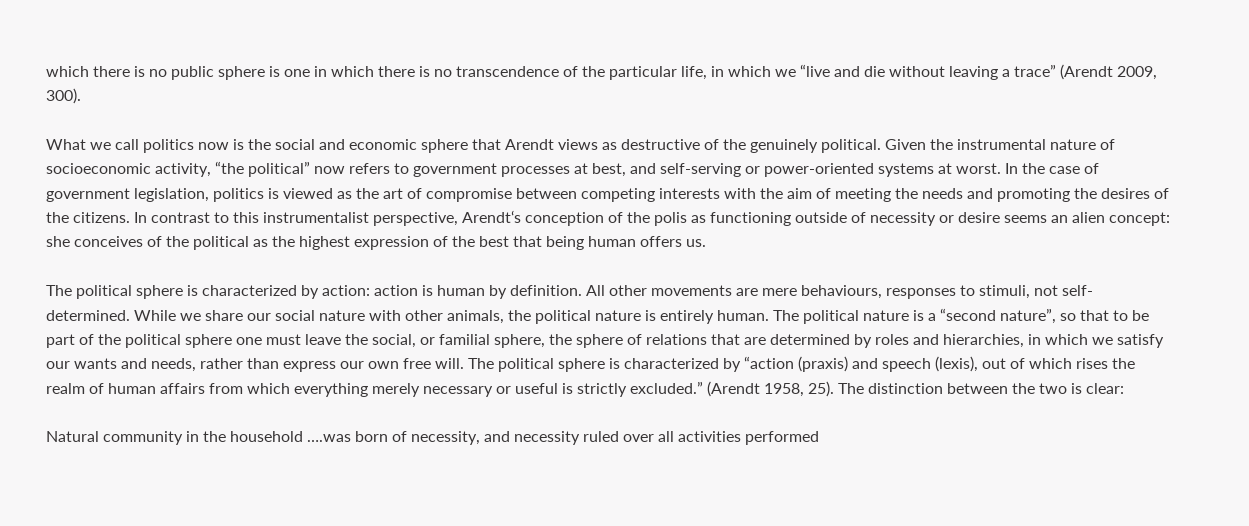which there is no public sphere is one in which there is no transcendence of the particular life, in which we “live and die without leaving a trace” (Arendt 2009, 300).

What we call politics now is the social and economic sphere that Arendt views as destructive of the genuinely political. Given the instrumental nature of socioeconomic activity, “the political” now refers to government processes at best, and self-serving or power-oriented systems at worst. In the case of government legislation, politics is viewed as the art of compromise between competing interests with the aim of meeting the needs and promoting the desires of the citizens. In contrast to this instrumentalist perspective, Arendt‘s conception of the polis as functioning outside of necessity or desire seems an alien concept: she conceives of the political as the highest expression of the best that being human offers us.

The political sphere is characterized by action: action is human by definition. All other movements are mere behaviours, responses to stimuli, not self-determined. While we share our social nature with other animals, the political nature is entirely human. The political nature is a “second nature”, so that to be part of the political sphere one must leave the social, or familial sphere, the sphere of relations that are determined by roles and hierarchies, in which we satisfy our wants and needs, rather than express our own free will. The political sphere is characterized by “action (praxis) and speech (lexis), out of which rises the realm of human affairs from which everything merely necessary or useful is strictly excluded.” (Arendt 1958, 25). The distinction between the two is clear:

Natural community in the household ….was born of necessity, and necessity ruled over all activities performed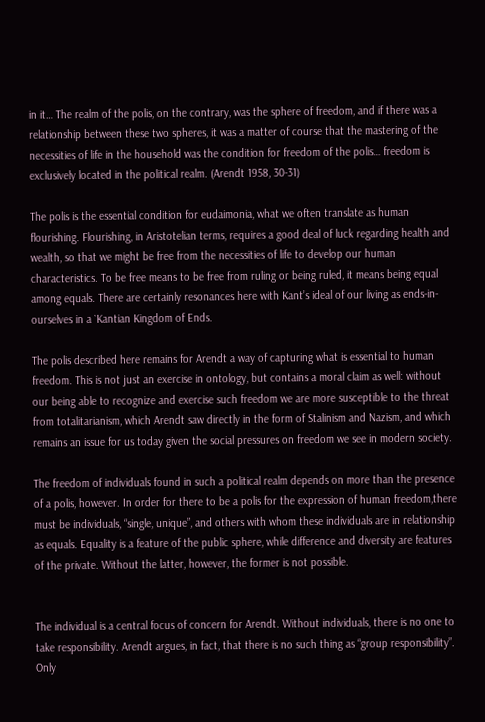in it… The realm of the polis, on the contrary, was the sphere of freedom, and if there was a relationship between these two spheres, it was a matter of course that the mastering of the necessities of life in the household was the condition for freedom of the polis… freedom is exclusively located in the political realm. (Arendt 1958, 30-31)

The polis is the essential condition for eudaimonia, what we often translate as human flourishing. Flourishing, in Aristotelian terms, requires a good deal of luck regarding health and wealth, so that we might be free from the necessities of life to develop our human characteristics. To be free means to be free from ruling or being ruled, it means being equal among equals. There are certainly resonances here with Kant’s ideal of our living as ends-in-ourselves in a `Kantian Kingdom of Ends.

The polis described here remains for Arendt a way of capturing what is essential to human freedom. This is not just an exercise in ontology, but contains a moral claim as well: without our being able to recognize and exercise such freedom we are more susceptible to the threat from totalitarianism, which Arendt saw directly in the form of Stalinism and Nazism, and which remains an issue for us today given the social pressures on freedom we see in modern society.

The freedom of individuals found in such a political realm depends on more than the presence of a polis, however. In order for there to be a polis for the expression of human freedom,there must be individuals, “single, unique”, and others with whom these individuals are in relationship as equals. Equality is a feature of the public sphere, while difference and diversity are features of the private. Without the latter, however, the former is not possible.


The individual is a central focus of concern for Arendt. Without individuals, there is no one to take responsibility. Arendt argues, in fact, that there is no such thing as “group responsibility”. Only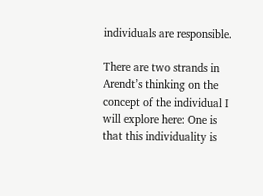individuals are responsible.

There are two strands in Arendt’s thinking on the concept of the individual I will explore here: One is that this individuality is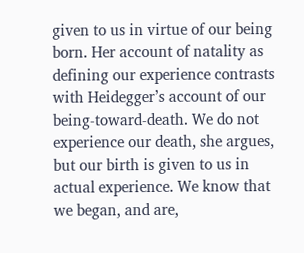given to us in virtue of our being born. Her account of natality as defining our experience contrasts with Heidegger’s account of our being-toward-death. We do not experience our death, she argues, but our birth is given to us in actual experience. We know that we began, and are,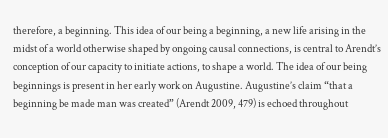therefore, a beginning. This idea of our being a beginning, a new life arising in the midst of a world otherwise shaped by ongoing causal connections, is central to Arendt’s conception of our capacity to initiate actions, to shape a world. The idea of our being beginnings is present in her early work on Augustine. Augustine’s claim “that a beginning be made man was created” (Arendt 2009, 479) is echoed throughout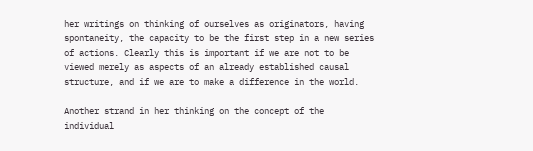her writings on thinking of ourselves as originators, having spontaneity, the capacity to be the first step in a new series of actions. Clearly this is important if we are not to be viewed merely as aspects of an already established causal structure, and if we are to make a difference in the world.

Another strand in her thinking on the concept of the individual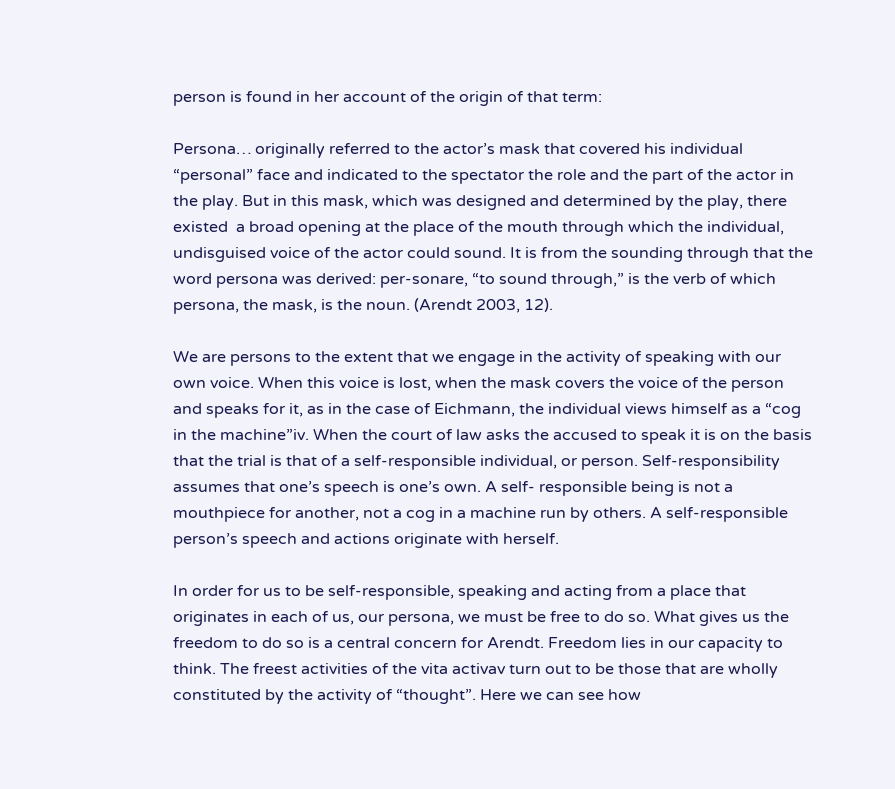person is found in her account of the origin of that term:

Persona… originally referred to the actor’s mask that covered his individual “personal” face and indicated to the spectator the role and the part of the actor in the play. But in this mask, which was designed and determined by the play, there existed  a broad opening at the place of the mouth through which the individual, undisguised voice of the actor could sound. It is from the sounding through that the word persona was derived: per-sonare, “to sound through,” is the verb of which persona, the mask, is the noun. (Arendt 2003, 12).

We are persons to the extent that we engage in the activity of speaking with our own voice. When this voice is lost, when the mask covers the voice of the person and speaks for it, as in the case of Eichmann, the individual views himself as a “cog in the machine”iv. When the court of law asks the accused to speak it is on the basis that the trial is that of a self-responsible individual, or person. Self-responsibility assumes that one’s speech is one’s own. A self- responsible being is not a mouthpiece for another, not a cog in a machine run by others. A self-responsible person’s speech and actions originate with herself.

In order for us to be self-responsible, speaking and acting from a place that originates in each of us, our persona, we must be free to do so. What gives us the freedom to do so is a central concern for Arendt. Freedom lies in our capacity to think. The freest activities of the vita activav turn out to be those that are wholly constituted by the activity of “thought”. Here we can see how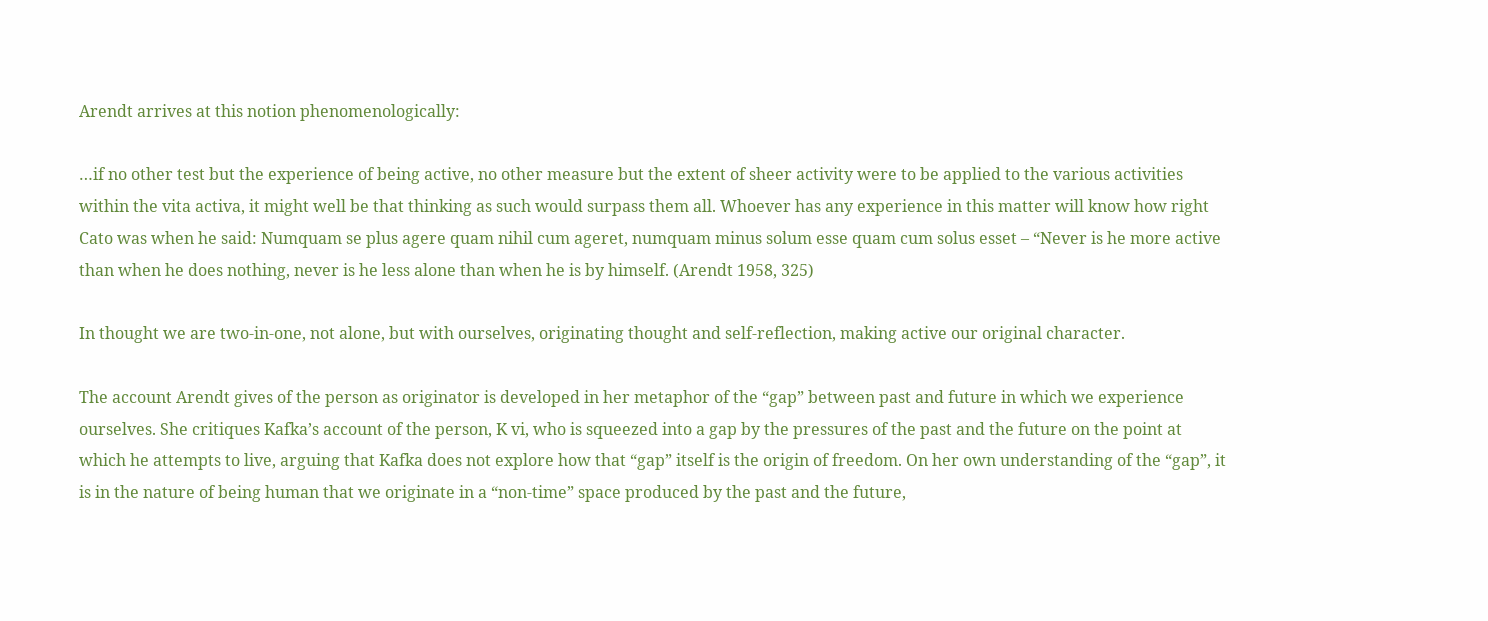Arendt arrives at this notion phenomenologically:

…if no other test but the experience of being active, no other measure but the extent of sheer activity were to be applied to the various activities within the vita activa, it might well be that thinking as such would surpass them all. Whoever has any experience in this matter will know how right Cato was when he said: Numquam se plus agere quam nihil cum ageret, numquam minus solum esse quam cum solus esset – “Never is he more active than when he does nothing, never is he less alone than when he is by himself. (Arendt 1958, 325)

In thought we are two-in-one, not alone, but with ourselves, originating thought and self-reflection, making active our original character.

The account Arendt gives of the person as originator is developed in her metaphor of the “gap” between past and future in which we experience ourselves. She critiques Kafka’s account of the person, K vi, who is squeezed into a gap by the pressures of the past and the future on the point at which he attempts to live, arguing that Kafka does not explore how that “gap” itself is the origin of freedom. On her own understanding of the “gap”, it is in the nature of being human that we originate in a “non-time” space produced by the past and the future,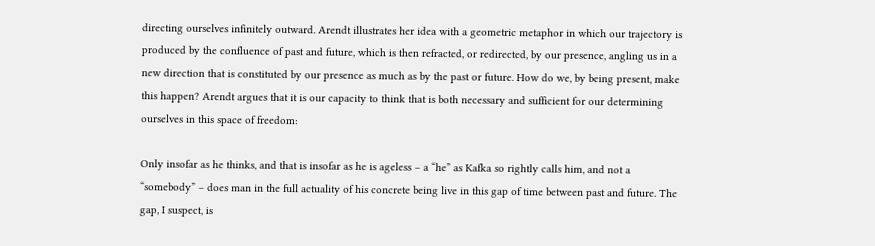directing ourselves infinitely outward. Arendt illustrates her idea with a geometric metaphor in which our trajectory is produced by the confluence of past and future, which is then refracted, or redirected, by our presence, angling us in a new direction that is constituted by our presence as much as by the past or future. How do we, by being present, make this happen? Arendt argues that it is our capacity to think that is both necessary and sufficient for our determining ourselves in this space of freedom:

Only insofar as he thinks, and that is insofar as he is ageless – a “he” as Kafka so rightly calls him, and not a “somebody” – does man in the full actuality of his concrete being live in this gap of time between past and future. The gap, I suspect, is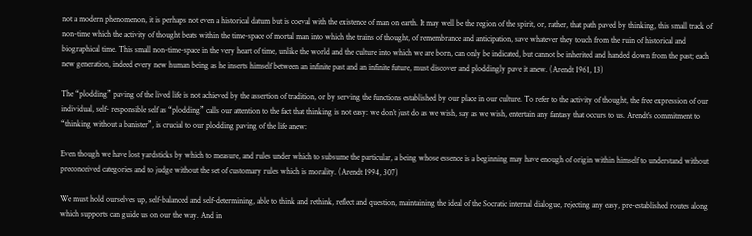not a modern phenomenon, it is perhaps not even a historical datum but is coeval with the existence of man on earth. It may well be the region of the spirit, or, rather, that path paved by thinking, this small track of non-time which the activity of thought beats within the time-space of mortal man into which the trains of thought, of remembrance and anticipation, save whatever they touch from the ruin of historical and biographical time. This small non-time-space in the very heart of time, unlike the world and the culture into which we are born, can only be indicated, but cannot be inherited and handed down from the past; each new generation, indeed every new human being as he inserts himself between an infinite past and an infinite future, must discover and ploddingly pave it anew. (Arendt 1961, 13)

The “plodding” paving of the lived life is not achieved by the assertion of tradition, or by serving the functions established by our place in our culture. To refer to the activity of thought, the free expression of our individual, self- responsible self as “plodding” calls our attention to the fact that thinking is not easy: we don’t just do as we wish, say as we wish, entertain any fantasy that occurs to us. Arendt’s commitment to “thinking without a banister”, is crucial to our plodding paving of the life anew:

Even though we have lost yardsticks by which to measure, and rules under which to subsume the particular, a being whose essence is a beginning may have enough of origin within himself to understand without preconceived categories and to judge without the set of customary rules which is morality. (Arendt 1994, 307)

We must hold ourselves up, self-balanced and self-determining, able to think and rethink, reflect and question, maintaining the ideal of the Socratic internal dialogue, rejecting any easy, pre-established routes along which supports can guide us on our the way. And in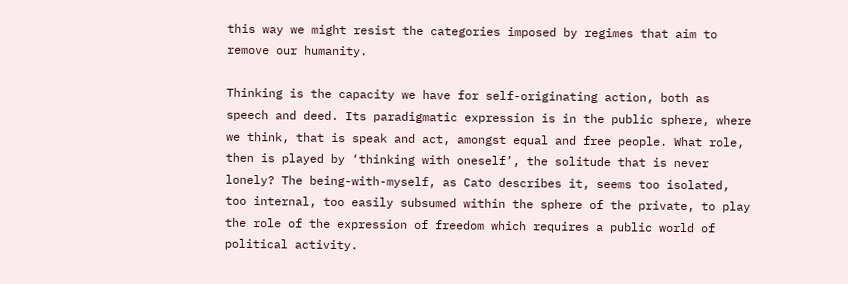this way we might resist the categories imposed by regimes that aim to remove our humanity.

Thinking is the capacity we have for self-originating action, both as speech and deed. Its paradigmatic expression is in the public sphere, where we think, that is speak and act, amongst equal and free people. What role, then is played by ‘thinking with oneself’, the solitude that is never lonely? The being-with-myself, as Cato describes it, seems too isolated, too internal, too easily subsumed within the sphere of the private, to play the role of the expression of freedom which requires a public world of political activity.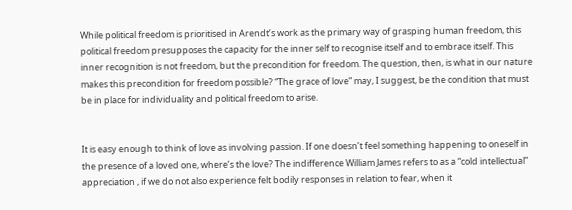While political freedom is prioritised in Arendt’s work as the primary way of grasping human freedom, this political freedom presupposes the capacity for the inner self to recognise itself and to embrace itself. This inner recognition is not freedom, but the precondition for freedom. The question, then, is what in our nature makes this precondition for freedom possible? “The grace of love” may, I suggest, be the condition that must be in place for individuality and political freedom to arise.


It is easy enough to think of love as involving passion. If one doesn’t feel something happening to oneself in the presence of a loved one, where’s the love? The indifference William James refers to as a “cold intellectual” appreciation , if we do not also experience felt bodily responses in relation to fear, when it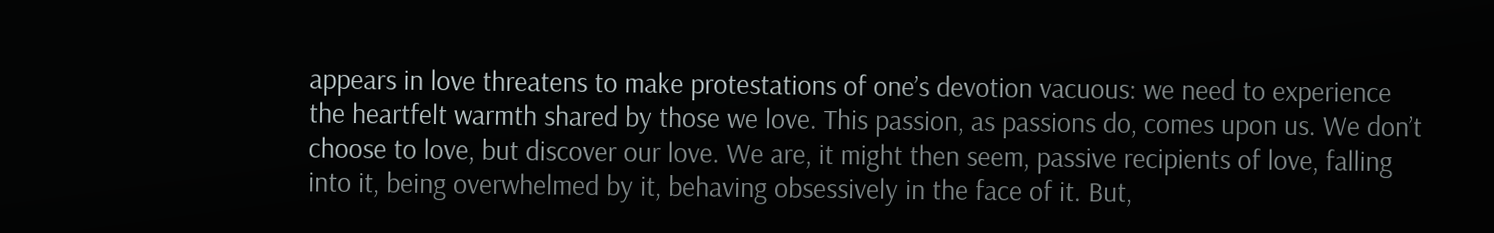appears in love threatens to make protestations of one’s devotion vacuous: we need to experience the heartfelt warmth shared by those we love. This passion, as passions do, comes upon us. We don’t choose to love, but discover our love. We are, it might then seem, passive recipients of love, falling into it, being overwhelmed by it, behaving obsessively in the face of it. But,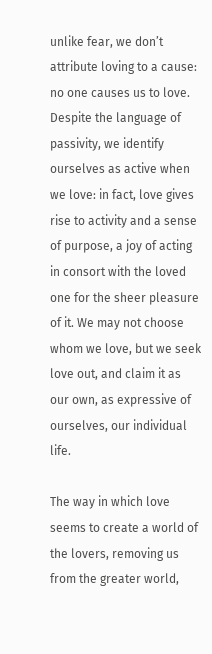unlike fear, we don’t attribute loving to a cause: no one causes us to love. Despite the language of passivity, we identify ourselves as active when we love: in fact, love gives rise to activity and a sense of purpose, a joy of acting in consort with the loved one for the sheer pleasure of it. We may not choose whom we love, but we seek love out, and claim it as our own, as expressive of ourselves, our individual life.

The way in which love seems to create a world of the lovers, removing us from the greater world,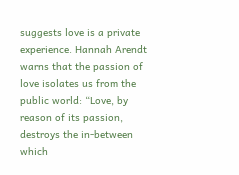suggests love is a private experience. Hannah Arendt warns that the passion of love isolates us from the public world: “Love, by reason of its passion, destroys the in-between which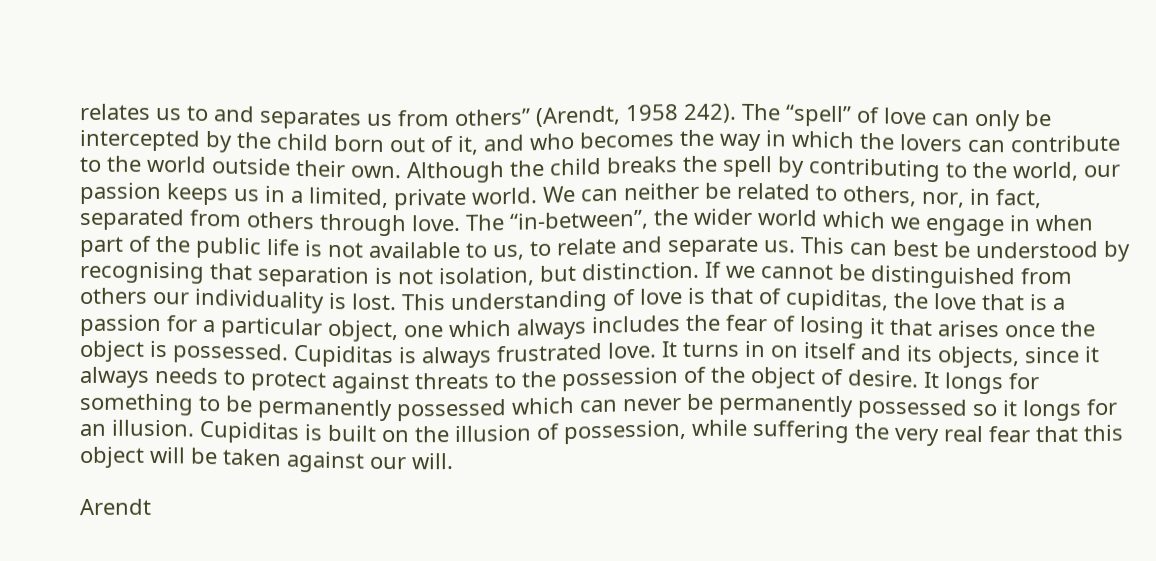relates us to and separates us from others” (Arendt, 1958 242). The “spell” of love can only be intercepted by the child born out of it, and who becomes the way in which the lovers can contribute to the world outside their own. Although the child breaks the spell by contributing to the world, our passion keeps us in a limited, private world. We can neither be related to others, nor, in fact, separated from others through love. The “in-between”, the wider world which we engage in when part of the public life is not available to us, to relate and separate us. This can best be understood by recognising that separation is not isolation, but distinction. If we cannot be distinguished from others our individuality is lost. This understanding of love is that of cupiditas, the love that is a passion for a particular object, one which always includes the fear of losing it that arises once the object is possessed. Cupiditas is always frustrated love. It turns in on itself and its objects, since it always needs to protect against threats to the possession of the object of desire. It longs for something to be permanently possessed which can never be permanently possessed so it longs for an illusion. Cupiditas is built on the illusion of possession, while suffering the very real fear that this object will be taken against our will.

Arendt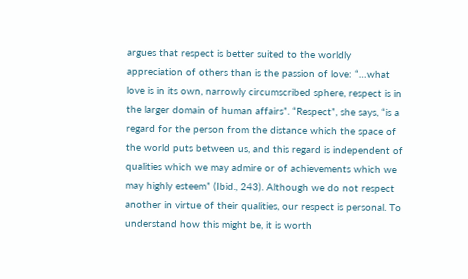argues that respect is better suited to the worldly appreciation of others than is the passion of love: “…what love is in its own, narrowly circumscribed sphere, respect is in the larger domain of human affairs”. “Respect”, she says, “is a regard for the person from the distance which the space of the world puts between us, and this regard is independent of qualities which we may admire or of achievements which we may highly esteem” (Ibid., 243). Although we do not respect another in virtue of their qualities, our respect is personal. To understand how this might be, it is worth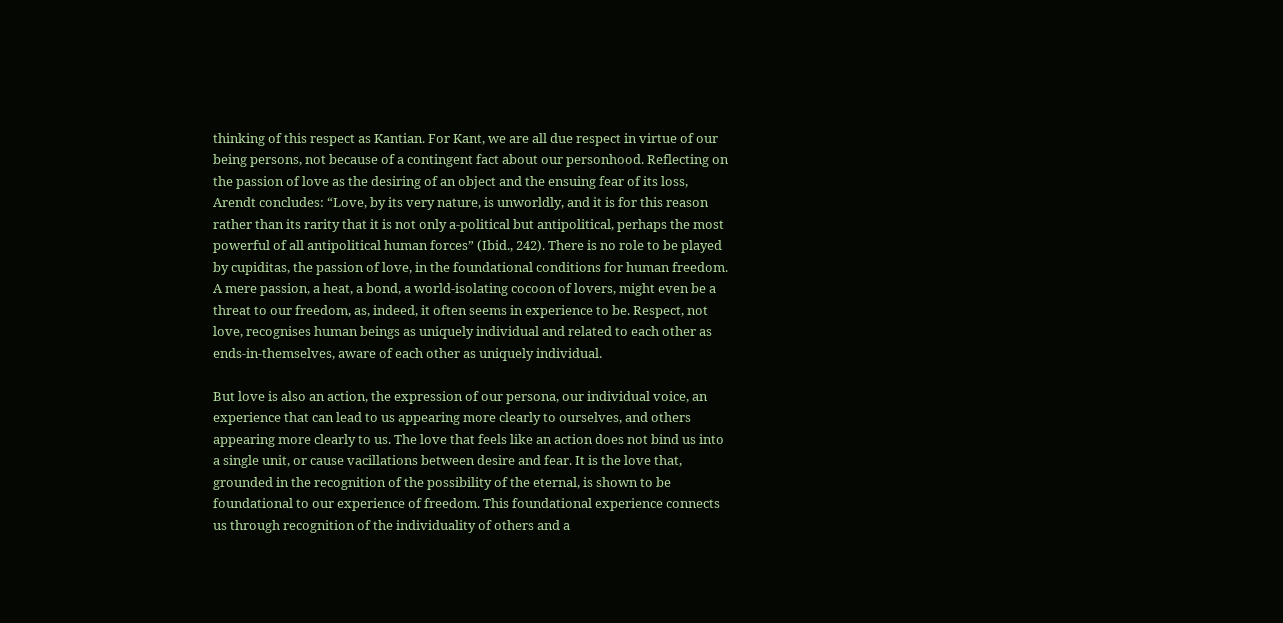thinking of this respect as Kantian. For Kant, we are all due respect in virtue of our being persons, not because of a contingent fact about our personhood. Reflecting on the passion of love as the desiring of an object and the ensuing fear of its loss, Arendt concludes: “Love, by its very nature, is unworldly, and it is for this reason rather than its rarity that it is not only a-political but antipolitical, perhaps the most powerful of all antipolitical human forces” (Ibid., 242). There is no role to be played by cupiditas, the passion of love, in the foundational conditions for human freedom. A mere passion, a heat, a bond, a world-isolating cocoon of lovers, might even be a threat to our freedom, as, indeed, it often seems in experience to be. Respect, not love, recognises human beings as uniquely individual and related to each other as ends-in-themselves, aware of each other as uniquely individual.

But love is also an action, the expression of our persona, our individual voice, an experience that can lead to us appearing more clearly to ourselves, and others appearing more clearly to us. The love that feels like an action does not bind us into a single unit, or cause vacillations between desire and fear. It is the love that, grounded in the recognition of the possibility of the eternal, is shown to be foundational to our experience of freedom. This foundational experience connects us through recognition of the individuality of others and a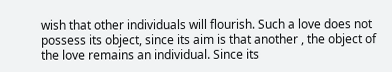wish that other individuals will flourish. Such a love does not possess its object, since its aim is that another , the object of the love remains an individual. Since its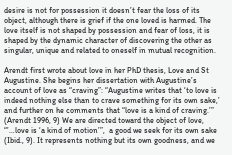desire is not for possession it doesn’t fear the loss of its object, although there is grief if the one loved is harmed. The love itself is not shaped by possession and fear of loss, it is shaped by the dynamic character of discovering the other as singular, unique and related to oneself in mutual recognition.

Arendt first wrote about love in her PhD thesis, Love and St Augustine. She begins her dissertation with Augustine’s account of love as “craving”: “Augustine writes that ‘to love is indeed nothing else than to crave something for its own sake,’ and further on he comments that “love is a kind of craving.’” (Arendt 1996, 9) We are directed toward the object of love, “’…love is ‘a kind of motion’”,  a good we seek for its own sake (Ibid., 9). It represents nothing but its own goodness, and we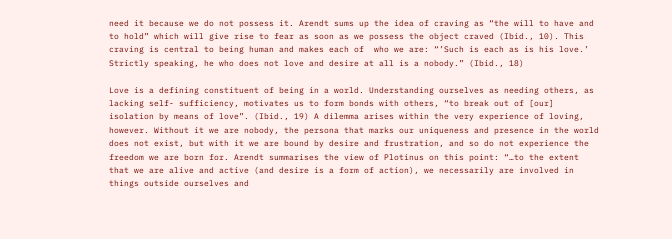need it because we do not possess it. Arendt sums up the idea of craving as “the will to have and to hold” which will give rise to fear as soon as we possess the object craved (Ibid., 10). This craving is central to being human and makes each of  who we are: “’Such is each as is his love.’  Strictly speaking, he who does not love and desire at all is a nobody.” (Ibid., 18)

Love is a defining constituent of being in a world. Understanding ourselves as needing others, as lacking self- sufficiency, motivates us to form bonds with others, “to break out of [our] isolation by means of love”. (Ibid., 19) A dilemma arises within the very experience of loving, however. Without it we are nobody, the persona that marks our uniqueness and presence in the world does not exist, but with it we are bound by desire and frustration, and so do not experience the freedom we are born for. Arendt summarises the view of Plotinus on this point: “…to the extent that we are alive and active (and desire is a form of action), we necessarily are involved in things outside ourselves and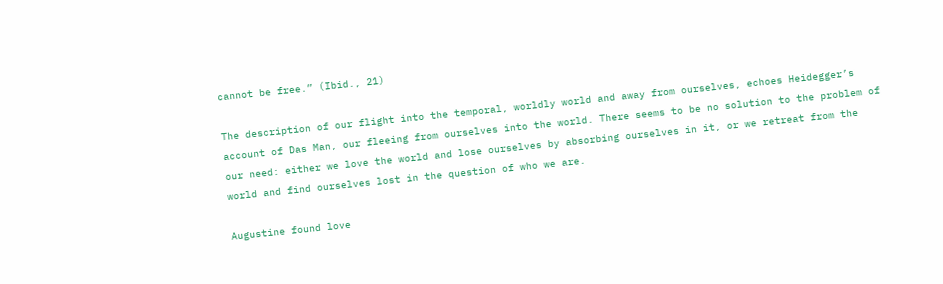cannot be free.” (Ibid., 21)

The description of our flight into the temporal, worldly world and away from ourselves, echoes Heidegger’s account of Das Man, our fleeing from ourselves into the world. There seems to be no solution to the problem of our need: either we love the world and lose ourselves by absorbing ourselves in it, or we retreat from the world and find ourselves lost in the question of who we are.

Augustine found love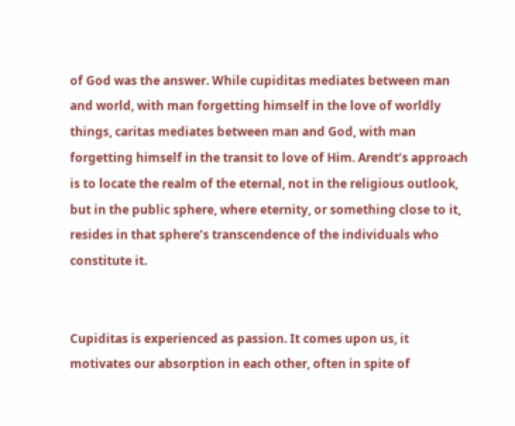of God was the answer. While cupiditas mediates between man and world, with man forgetting himself in the love of worldly things, caritas mediates between man and God, with man forgetting himself in the transit to love of Him. Arendt’s approach is to locate the realm of the eternal, not in the religious outlook, but in the public sphere, where eternity, or something close to it, resides in that sphere’s transcendence of the individuals who constitute it.


Cupiditas is experienced as passion. It comes upon us, it motivates our absorption in each other, often in spite of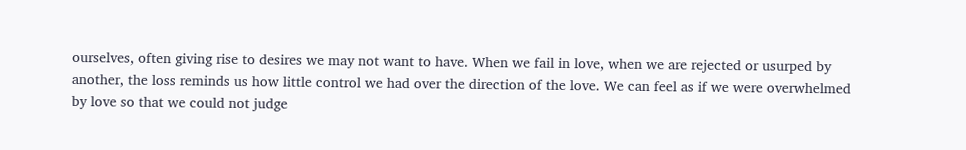ourselves, often giving rise to desires we may not want to have. When we fail in love, when we are rejected or usurped by another, the loss reminds us how little control we had over the direction of the love. We can feel as if we were overwhelmed by love so that we could not judge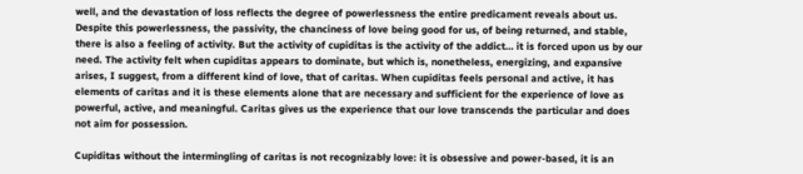well, and the devastation of loss reflects the degree of powerlessness the entire predicament reveals about us. Despite this powerlessness, the passivity, the chanciness of love being good for us, of being returned, and stable, there is also a feeling of activity. But the activity of cupiditas is the activity of the addict… it is forced upon us by our need. The activity felt when cupiditas appears to dominate, but which is, nonetheless, energizing, and expansive arises, I suggest, from a different kind of love, that of caritas. When cupiditas feels personal and active, it has elements of caritas and it is these elements alone that are necessary and sufficient for the experience of love as powerful, active, and meaningful. Caritas gives us the experience that our love transcends the particular and does not aim for possession.

Cupiditas without the intermingling of caritas is not recognizably love: it is obsessive and power-based, it is an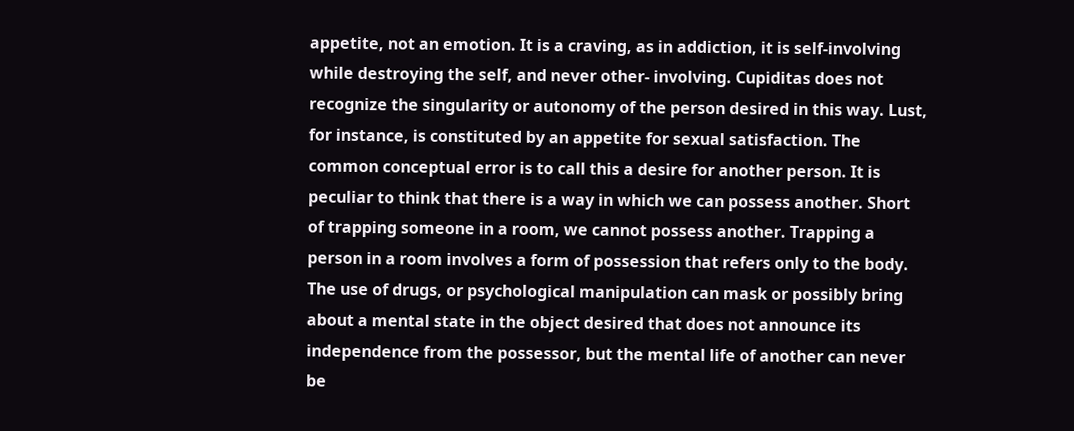appetite, not an emotion. It is a craving, as in addiction, it is self-involving while destroying the self, and never other- involving. Cupiditas does not recognize the singularity or autonomy of the person desired in this way. Lust, for instance, is constituted by an appetite for sexual satisfaction. The common conceptual error is to call this a desire for another person. It is peculiar to think that there is a way in which we can possess another. Short of trapping someone in a room, we cannot possess another. Trapping a person in a room involves a form of possession that refers only to the body. The use of drugs, or psychological manipulation can mask or possibly bring about a mental state in the object desired that does not announce its independence from the possessor, but the mental life of another can never be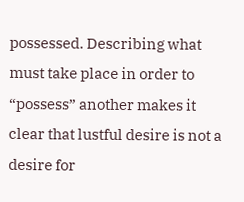possessed. Describing what must take place in order to “possess” another makes it clear that lustful desire is not a desire for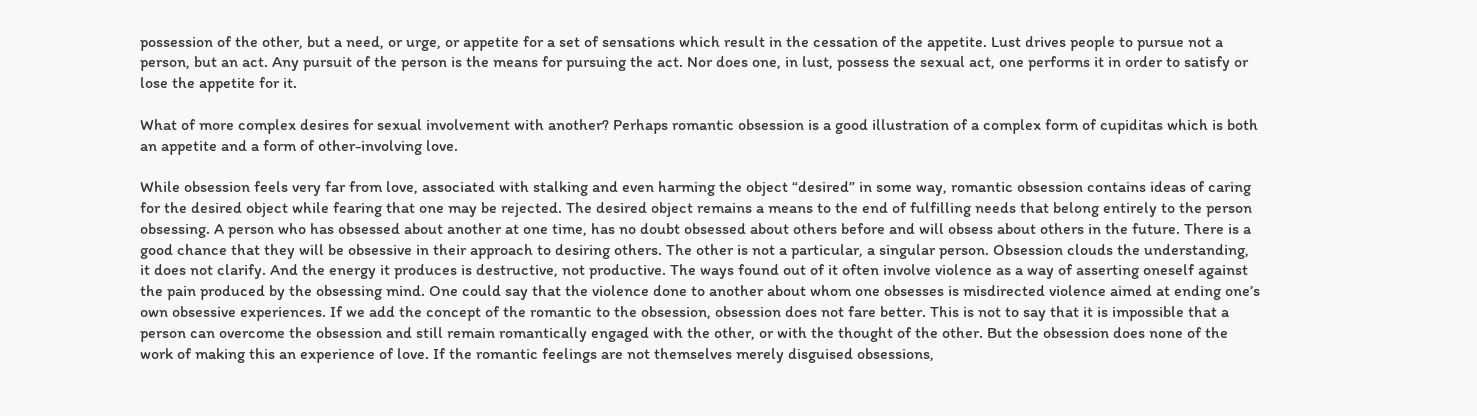possession of the other, but a need, or urge, or appetite for a set of sensations which result in the cessation of the appetite. Lust drives people to pursue not a person, but an act. Any pursuit of the person is the means for pursuing the act. Nor does one, in lust, possess the sexual act, one performs it in order to satisfy or lose the appetite for it.

What of more complex desires for sexual involvement with another? Perhaps romantic obsession is a good illustration of a complex form of cupiditas which is both an appetite and a form of other-involving love.

While obsession feels very far from love, associated with stalking and even harming the object “desired” in some way, romantic obsession contains ideas of caring for the desired object while fearing that one may be rejected. The desired object remains a means to the end of fulfilling needs that belong entirely to the person obsessing. A person who has obsessed about another at one time, has no doubt obsessed about others before and will obsess about others in the future. There is a good chance that they will be obsessive in their approach to desiring others. The other is not a particular, a singular person. Obsession clouds the understanding, it does not clarify. And the energy it produces is destructive, not productive. The ways found out of it often involve violence as a way of asserting oneself against the pain produced by the obsessing mind. One could say that the violence done to another about whom one obsesses is misdirected violence aimed at ending one’s own obsessive experiences. If we add the concept of the romantic to the obsession, obsession does not fare better. This is not to say that it is impossible that a person can overcome the obsession and still remain romantically engaged with the other, or with the thought of the other. But the obsession does none of the work of making this an experience of love. If the romantic feelings are not themselves merely disguised obsessions,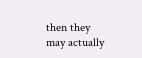then they may actually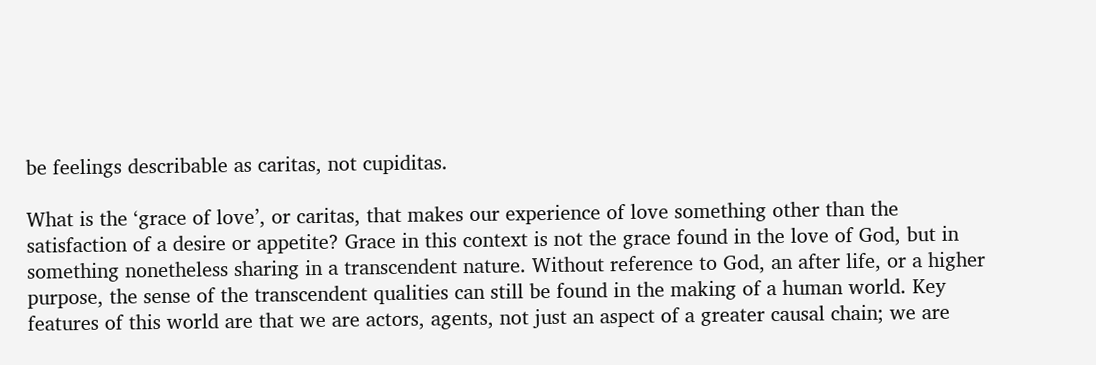be feelings describable as caritas, not cupiditas.

What is the ‘grace of love’, or caritas, that makes our experience of love something other than the satisfaction of a desire or appetite? Grace in this context is not the grace found in the love of God, but in something nonetheless sharing in a transcendent nature. Without reference to God, an after life, or a higher purpose, the sense of the transcendent qualities can still be found in the making of a human world. Key features of this world are that we are actors, agents, not just an aspect of a greater causal chain; we are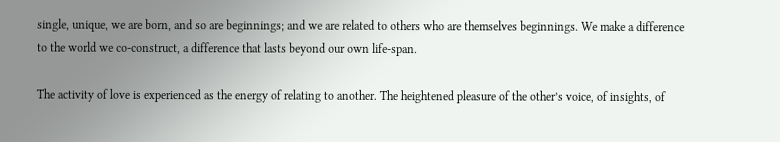single, unique, we are born, and so are beginnings; and we are related to others who are themselves beginnings. We make a difference to the world we co-construct, a difference that lasts beyond our own life-span.

The activity of love is experienced as the energy of relating to another. The heightened pleasure of the other’s voice, of insights, of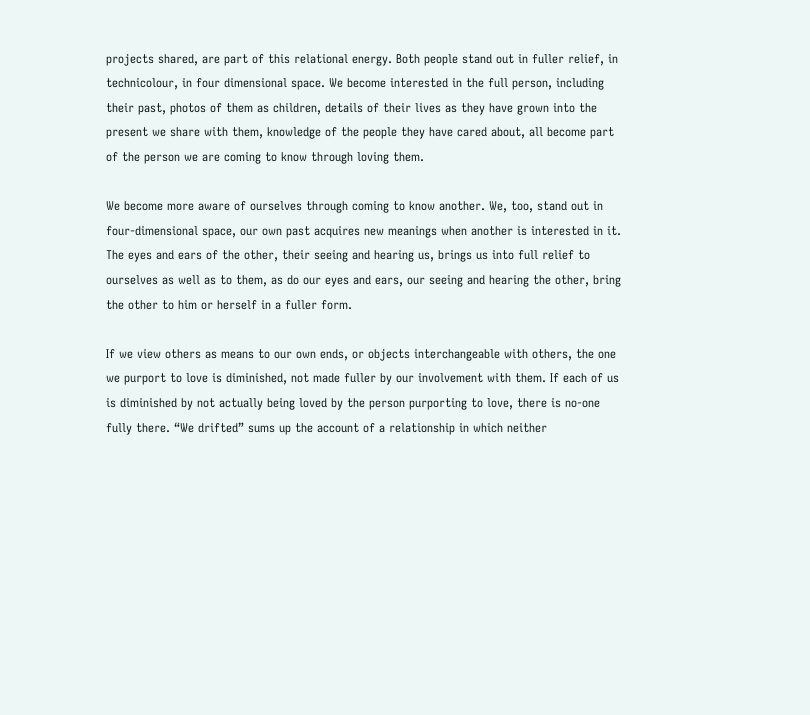projects shared, are part of this relational energy. Both people stand out in fuller relief, in technicolour, in four dimensional space. We become interested in the full person, including their past, photos of them as children, details of their lives as they have grown into the present we share with them, knowledge of the people they have cared about, all become part of the person we are coming to know through loving them.

We become more aware of ourselves through coming to know another. We, too, stand out in four-dimensional space, our own past acquires new meanings when another is interested in it. The eyes and ears of the other, their seeing and hearing us, brings us into full relief to ourselves as well as to them, as do our eyes and ears, our seeing and hearing the other, bring the other to him or herself in a fuller form.

If we view others as means to our own ends, or objects interchangeable with others, the one we purport to love is diminished, not made fuller by our involvement with them. If each of us is diminished by not actually being loved by the person purporting to love, there is no-one fully there. “We drifted” sums up the account of a relationship in which neither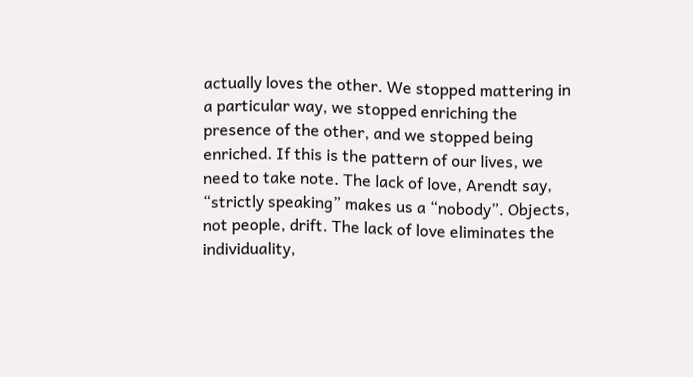actually loves the other. We stopped mattering in a particular way, we stopped enriching the presence of the other, and we stopped being enriched. If this is the pattern of our lives, we need to take note. The lack of love, Arendt say, “strictly speaking” makes us a “nobody”. Objects, not people, drift. The lack of love eliminates the individuality,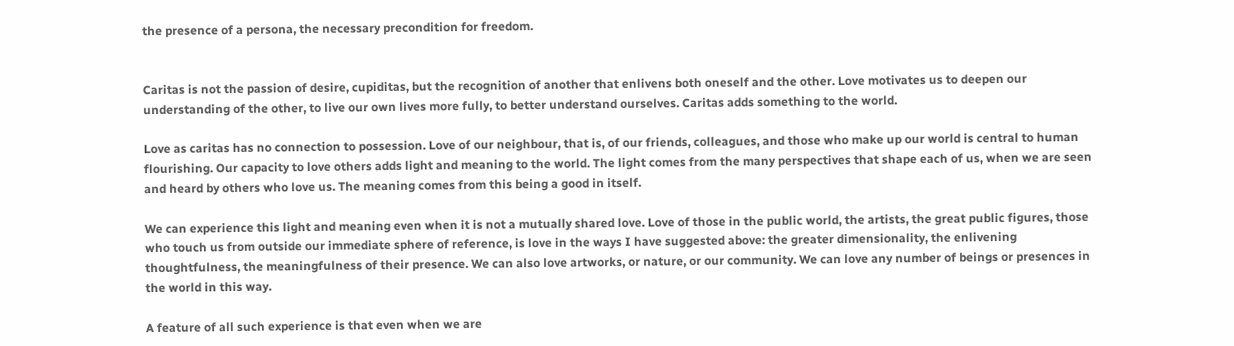the presence of a persona, the necessary precondition for freedom.


Caritas is not the passion of desire, cupiditas, but the recognition of another that enlivens both oneself and the other. Love motivates us to deepen our understanding of the other, to live our own lives more fully, to better understand ourselves. Caritas adds something to the world.

Love as caritas has no connection to possession. Love of our neighbour, that is, of our friends, colleagues, and those who make up our world is central to human flourishing. Our capacity to love others adds light and meaning to the world. The light comes from the many perspectives that shape each of us, when we are seen and heard by others who love us. The meaning comes from this being a good in itself.

We can experience this light and meaning even when it is not a mutually shared love. Love of those in the public world, the artists, the great public figures, those who touch us from outside our immediate sphere of reference, is love in the ways I have suggested above: the greater dimensionality, the enlivening thoughtfulness, the meaningfulness of their presence. We can also love artworks, or nature, or our community. We can love any number of beings or presences in the world in this way.

A feature of all such experience is that even when we are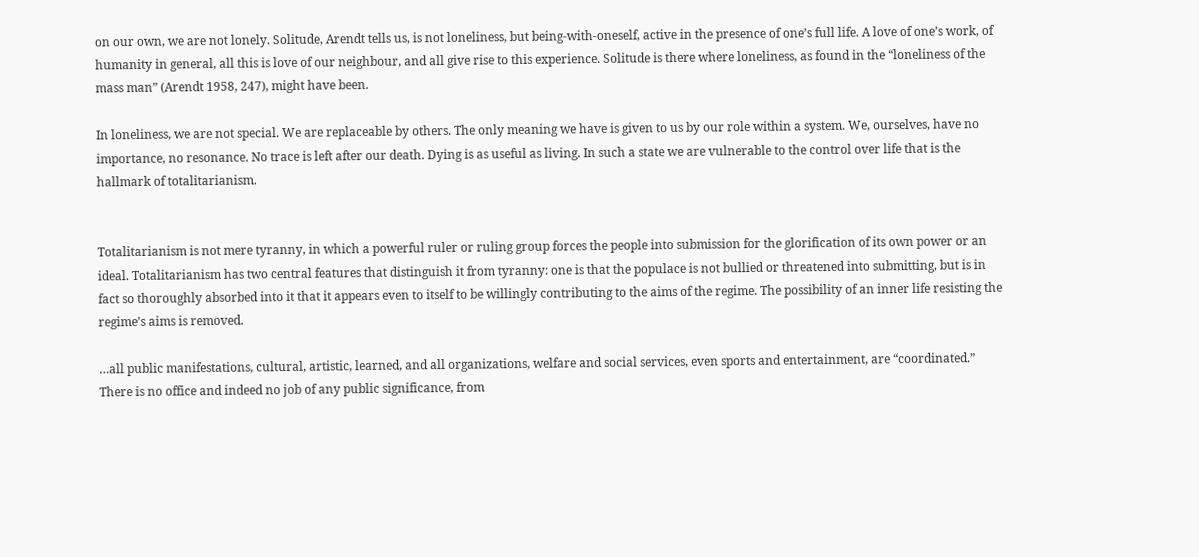on our own, we are not lonely. Solitude, Arendt tells us, is not loneliness, but being-with-oneself, active in the presence of one’s full life. A love of one’s work, of humanity in general, all this is love of our neighbour, and all give rise to this experience. Solitude is there where loneliness, as found in the “loneliness of the mass man” (Arendt 1958, 247), might have been.

In loneliness, we are not special. We are replaceable by others. The only meaning we have is given to us by our role within a system. We, ourselves, have no importance, no resonance. No trace is left after our death. Dying is as useful as living. In such a state we are vulnerable to the control over life that is the hallmark of totalitarianism.


Totalitarianism is not mere tyranny, in which a powerful ruler or ruling group forces the people into submission for the glorification of its own power or an ideal. Totalitarianism has two central features that distinguish it from tyranny: one is that the populace is not bullied or threatened into submitting, but is in fact so thoroughly absorbed into it that it appears even to itself to be willingly contributing to the aims of the regime. The possibility of an inner life resisting the regime’s aims is removed.

…all public manifestations, cultural, artistic, learned, and all organizations, welfare and social services, even sports and entertainment, are “coordinated.” There is no office and indeed no job of any public significance, from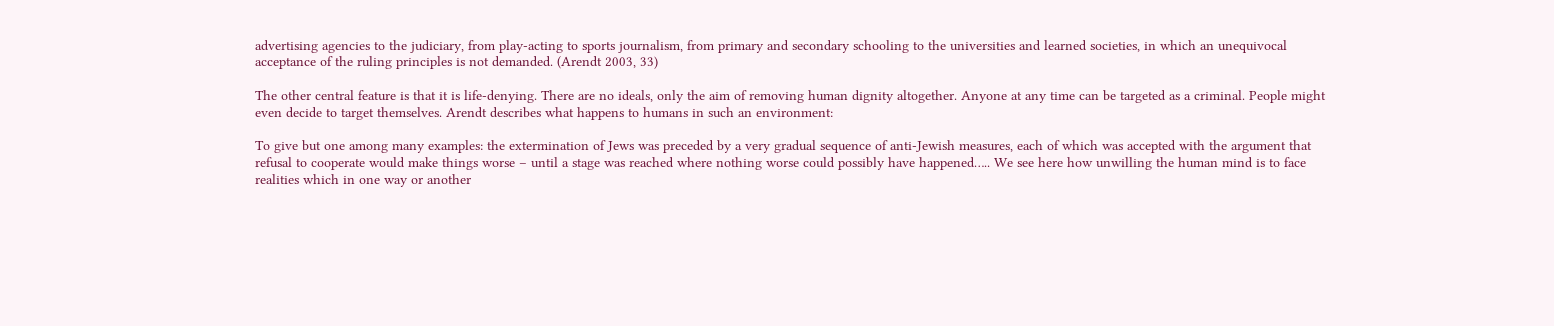advertising agencies to the judiciary, from play-acting to sports journalism, from primary and secondary schooling to the universities and learned societies, in which an unequivocal acceptance of the ruling principles is not demanded. (Arendt 2003, 33)

The other central feature is that it is life-denying. There are no ideals, only the aim of removing human dignity altogether. Anyone at any time can be targeted as a criminal. People might even decide to target themselves. Arendt describes what happens to humans in such an environment:

To give but one among many examples: the extermination of Jews was preceded by a very gradual sequence of anti-Jewish measures, each of which was accepted with the argument that refusal to cooperate would make things worse – until a stage was reached where nothing worse could possibly have happened….. We see here how unwilling the human mind is to face realities which in one way or another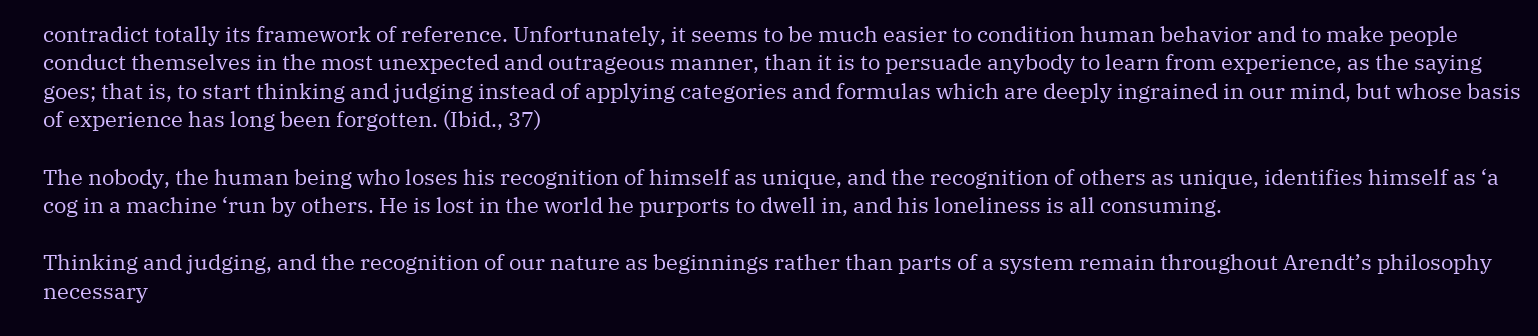contradict totally its framework of reference. Unfortunately, it seems to be much easier to condition human behavior and to make people conduct themselves in the most unexpected and outrageous manner, than it is to persuade anybody to learn from experience, as the saying goes; that is, to start thinking and judging instead of applying categories and formulas which are deeply ingrained in our mind, but whose basis of experience has long been forgotten. (Ibid., 37)

The nobody, the human being who loses his recognition of himself as unique, and the recognition of others as unique, identifies himself as ‘a cog in a machine ‘run by others. He is lost in the world he purports to dwell in, and his loneliness is all consuming.

Thinking and judging, and the recognition of our nature as beginnings rather than parts of a system remain throughout Arendt’s philosophy necessary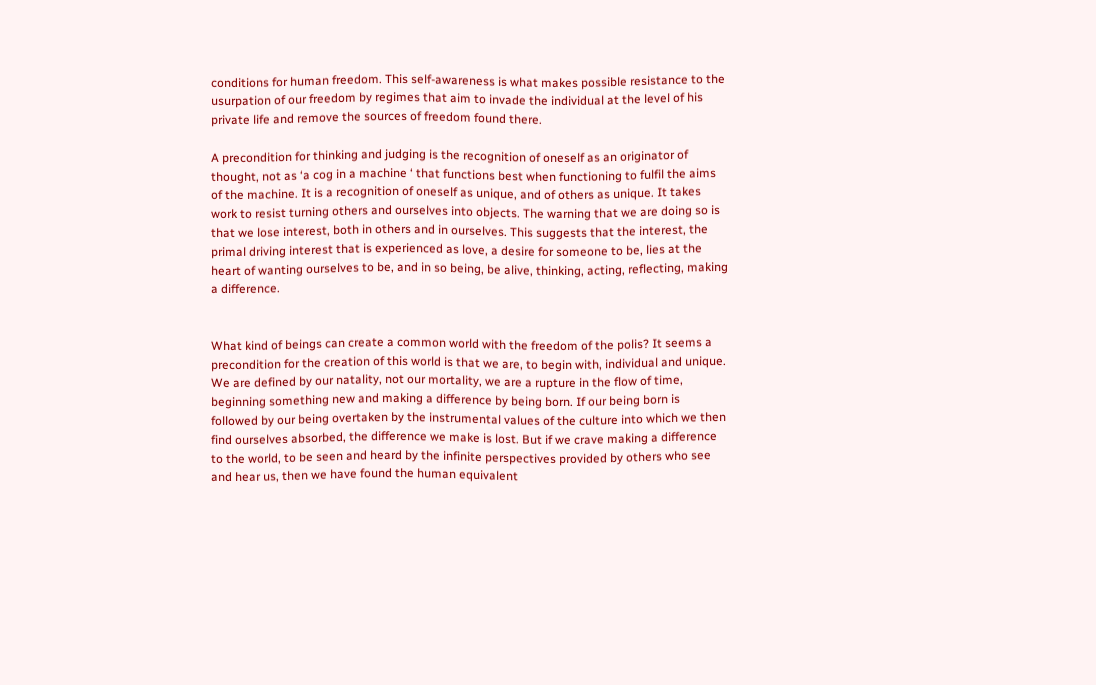conditions for human freedom. This self-awareness is what makes possible resistance to the usurpation of our freedom by regimes that aim to invade the individual at the level of his private life and remove the sources of freedom found there.

A precondition for thinking and judging is the recognition of oneself as an originator of thought, not as ‘a cog in a machine ‘ that functions best when functioning to fulfil the aims of the machine. It is a recognition of oneself as unique, and of others as unique. It takes work to resist turning others and ourselves into objects. The warning that we are doing so is that we lose interest, both in others and in ourselves. This suggests that the interest, the primal driving interest that is experienced as love, a desire for someone to be, lies at the heart of wanting ourselves to be, and in so being, be alive, thinking, acting, reflecting, making a difference.


What kind of beings can create a common world with the freedom of the polis? It seems a precondition for the creation of this world is that we are, to begin with, individual and unique. We are defined by our natality, not our mortality, we are a rupture in the flow of time, beginning something new and making a difference by being born. If our being born is followed by our being overtaken by the instrumental values of the culture into which we then find ourselves absorbed, the difference we make is lost. But if we crave making a difference to the world, to be seen and heard by the infinite perspectives provided by others who see and hear us, then we have found the human equivalent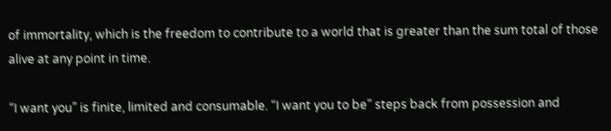of immortality, which is the freedom to contribute to a world that is greater than the sum total of those alive at any point in time.

“I want you” is finite, limited and consumable. “I want you to be” steps back from possession and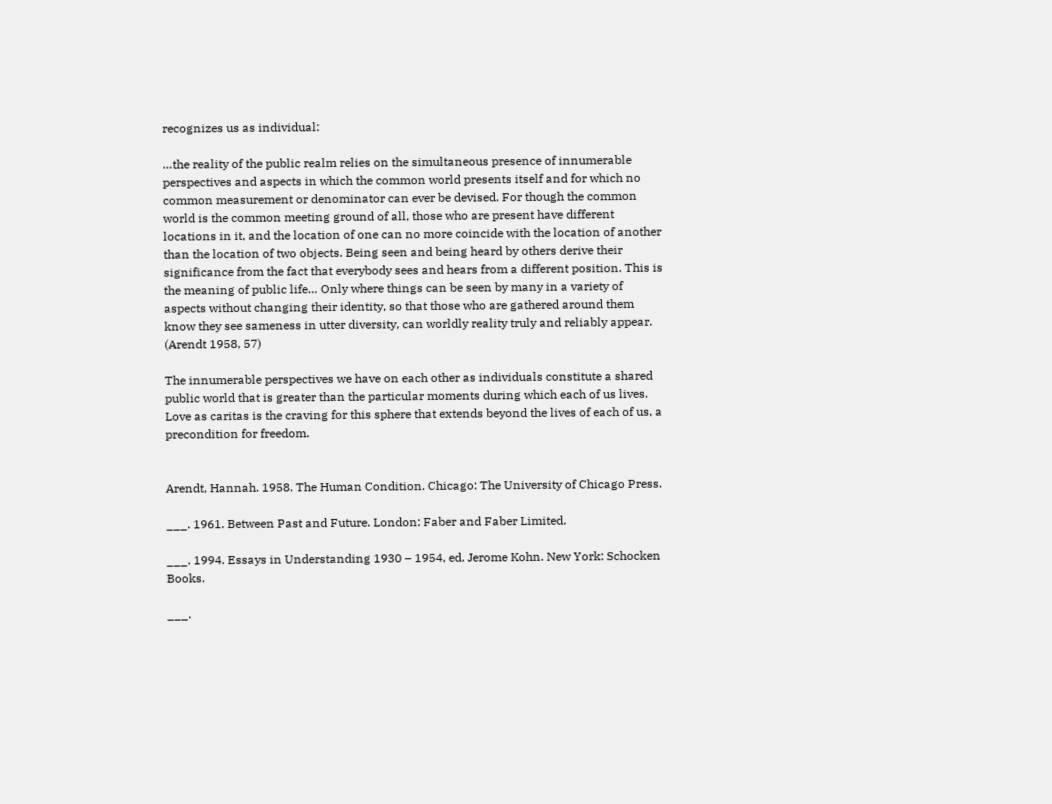recognizes us as individual:

…the reality of the public realm relies on the simultaneous presence of innumerable perspectives and aspects in which the common world presents itself and for which no common measurement or denominator can ever be devised. For though the common world is the common meeting ground of all, those who are present have different locations in it, and the location of one can no more coincide with the location of another than the location of two objects. Being seen and being heard by others derive their significance from the fact that everybody sees and hears from a different position. This is the meaning of public life… Only where things can be seen by many in a variety of aspects without changing their identity, so that those who are gathered around them know they see sameness in utter diversity, can worldly reality truly and reliably appear. (Arendt 1958, 57)

The innumerable perspectives we have on each other as individuals constitute a shared public world that is greater than the particular moments during which each of us lives. Love as caritas is the craving for this sphere that extends beyond the lives of each of us, a precondition for freedom.


Arendt, Hannah. 1958. The Human Condition. Chicago: The University of Chicago Press.

___. 1961. Between Past and Future. London: Faber and Faber Limited.

___. 1994. Essays in Understanding 1930 – 1954, ed. Jerome Kohn. New York: Schocken Books.

___.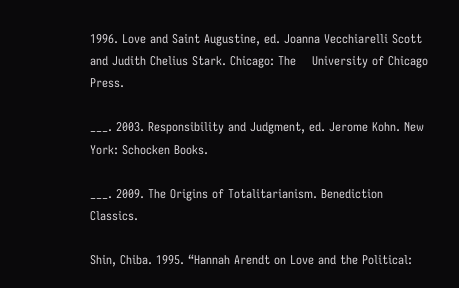1996. Love and Saint Augustine, ed. Joanna Vecchiarelli Scott and Judith Chelius Stark. Chicago: The    University of Chicago Press.

___. 2003. Responsibility and Judgment, ed. Jerome Kohn. New York: Schocken Books.

___. 2009. The Origins of Totalitarianism. Benediction Classics.

Shin, Chiba. 1995. “Hannah Arendt on Love and the Political: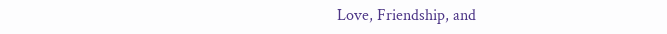Love, Friendship, and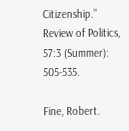Citizenship.” Review of Politics, 57:3 (Summer): 505-535.

Fine, Robert.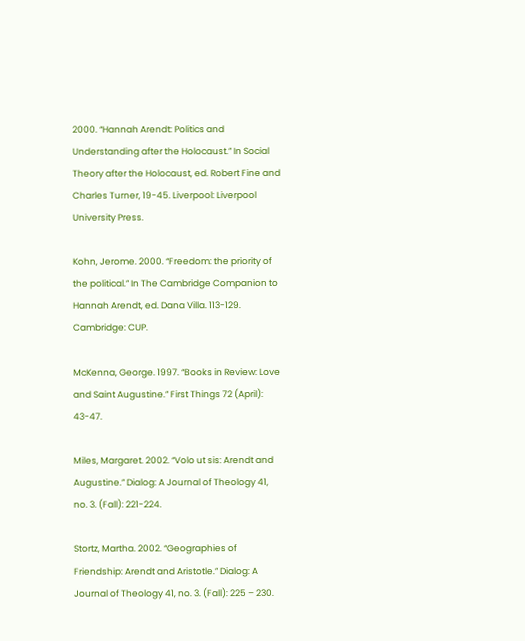2000. “Hannah Arendt: Politics and Understanding after the Holocaust.” In Social Theory after the Holocaust, ed. Robert Fine and Charles Turner, 19-45. Liverpool: Liverpool University Press.

Kohn, Jerome. 2000. “Freedom: the priority of the political.” In The Cambridge Companion to Hannah Arendt, ed. Dana Villa. 113-129. Cambridge: CUP.

McKenna, George. 1997. “Books in Review: Love and Saint Augustine.” First Things 72 (April): 43-47.

Miles, Margaret. 2002. “Volo ut sis: Arendt and Augustine.” Dialog: A Journal of Theology 41, no. 3. (Fall): 221-224.

Stortz, Martha. 2002. “Geographies of Friendship: Arendt and Aristotle.” Dialog: A Journal of Theology 41, no. 3. (Fall): 225 – 230.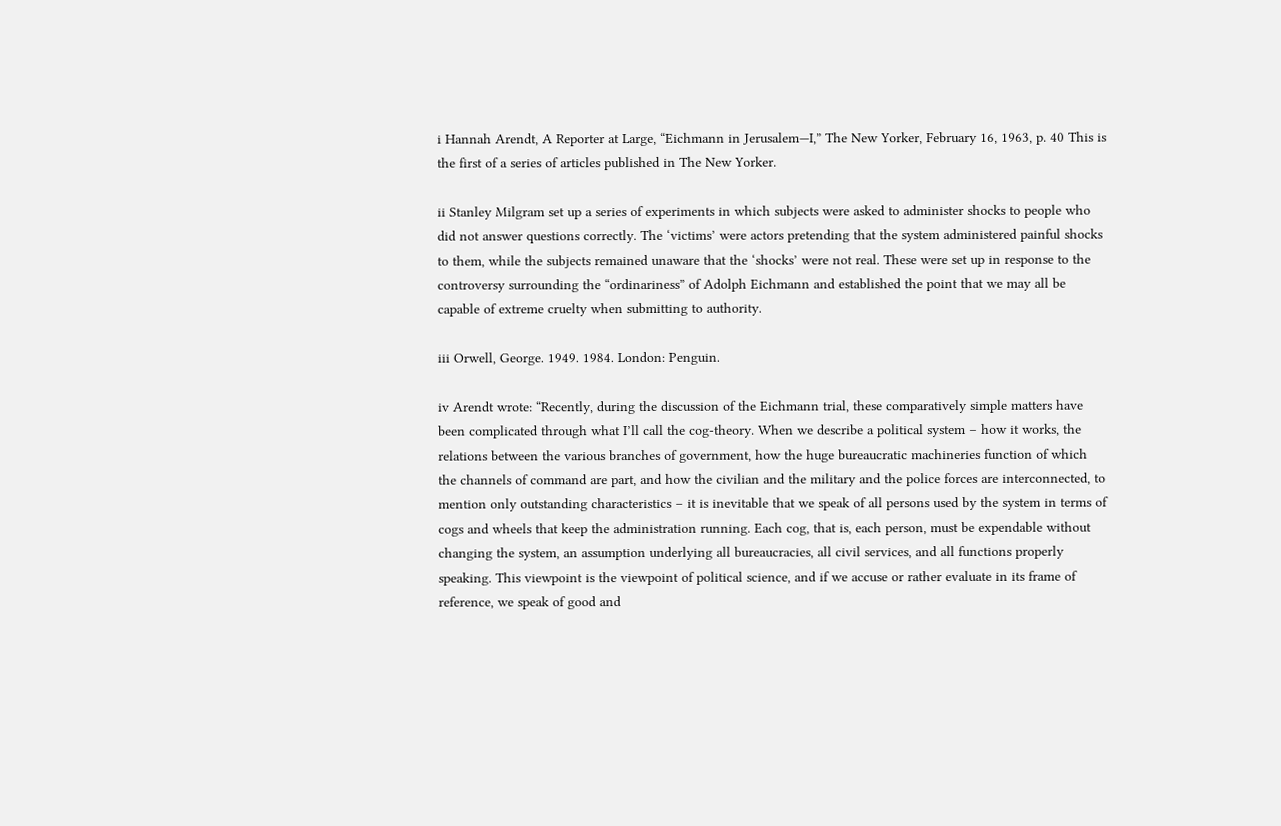i Hannah Arendt, A Reporter at Large, “Eichmann in Jerusalem—I,” The New Yorker, February 16, 1963, p. 40 This is the first of a series of articles published in The New Yorker.

ii Stanley Milgram set up a series of experiments in which subjects were asked to administer shocks to people who did not answer questions correctly. The ‘victims’ were actors pretending that the system administered painful shocks to them, while the subjects remained unaware that the ‘shocks’ were not real. These were set up in response to the controversy surrounding the “ordinariness” of Adolph Eichmann and established the point that we may all be capable of extreme cruelty when submitting to authority.

iii Orwell, George. 1949. 1984. London: Penguin.

iv Arendt wrote: “Recently, during the discussion of the Eichmann trial, these comparatively simple matters have been complicated through what I’ll call the cog-theory. When we describe a political system – how it works, the relations between the various branches of government, how the huge bureaucratic machineries function of which the channels of command are part, and how the civilian and the military and the police forces are interconnected, to mention only outstanding characteristics – it is inevitable that we speak of all persons used by the system in terms of cogs and wheels that keep the administration running. Each cog, that is, each person, must be expendable without changing the system, an assumption underlying all bureaucracies, all civil services, and all functions properly speaking. This viewpoint is the viewpoint of political science, and if we accuse or rather evaluate in its frame of reference, we speak of good and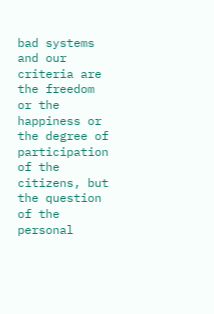bad systems and our criteria are the freedom or the happiness or the degree of participation of the citizens, but the question of the personal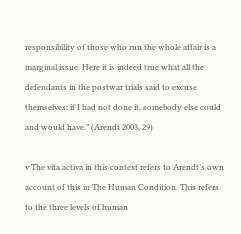responsibility of those who run the whole affair is a marginal issue. Here it is indeed true what all the defendants in the postwar trials said to excuse themselves: if I had not done it, somebody else could and would have.” (Arendt 2003, 29)

v The vita activa in this context refers to Arendt’s own account of this in The Human Condition. This refers to the three levels of human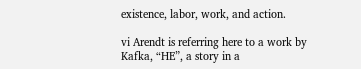existence, labor, work, and action.

vi Arendt is referring here to a work by Kafka, “HE”, a story in a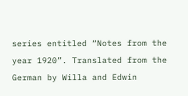series entitled “Notes from the year 1920”. Translated from the German by Willa and Edwin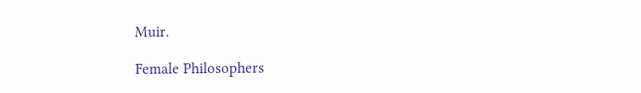Muir.

Female Philosophers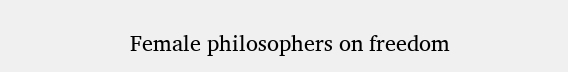Female philosophers on freedom